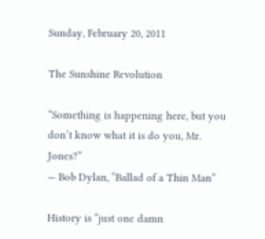Sunday, February 20, 2011

The Sunshine Revolution

“Something is happening here, but you don’t know what it is do you, Mr. Jones?”
— Bob Dylan, “Ballad of a Thin Man”

History is “just one damn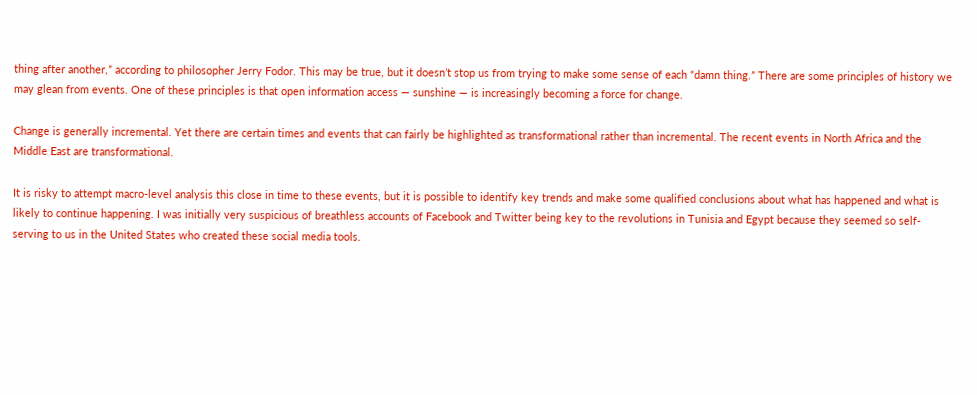thing after another,” according to philosopher Jerry Fodor. This may be true, but it doesn’t stop us from trying to make some sense of each “damn thing.” There are some principles of history we may glean from events. One of these principles is that open information access — sunshine — is increasingly becoming a force for change.

Change is generally incremental. Yet there are certain times and events that can fairly be highlighted as transformational rather than incremental. The recent events in North Africa and the Middle East are transformational.

It is risky to attempt macro-level analysis this close in time to these events, but it is possible to identify key trends and make some qualified conclusions about what has happened and what is likely to continue happening. I was initially very suspicious of breathless accounts of Facebook and Twitter being key to the revolutions in Tunisia and Egypt because they seemed so self-serving to us in the United States who created these social media tools.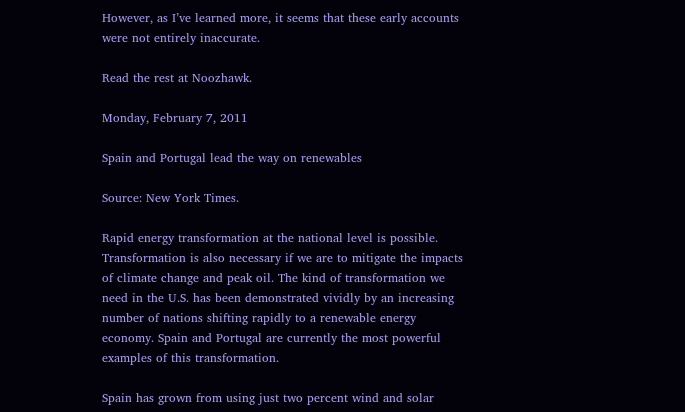However, as I’ve learned more, it seems that these early accounts were not entirely inaccurate.

Read the rest at Noozhawk.

Monday, February 7, 2011

Spain and Portugal lead the way on renewables

Source: New York Times.

Rapid energy transformation at the national level is possible. Transformation is also necessary if we are to mitigate the impacts of climate change and peak oil. The kind of transformation we need in the U.S. has been demonstrated vividly by an increasing number of nations shifting rapidly to a renewable energy economy. Spain and Portugal are currently the most powerful examples of this transformation.

Spain has grown from using just two percent wind and solar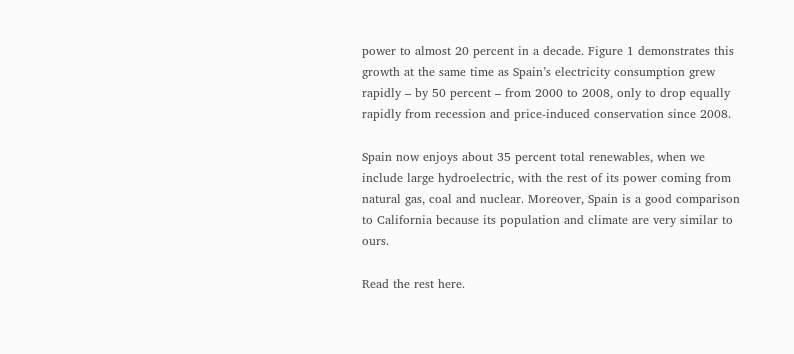power to almost 20 percent in a decade. Figure 1 demonstrates this growth at the same time as Spain’s electricity consumption grew rapidly – by 50 percent – from 2000 to 2008, only to drop equally rapidly from recession and price-induced conservation since 2008.

Spain now enjoys about 35 percent total renewables, when we include large hydroelectric, with the rest of its power coming from natural gas, coal and nuclear. Moreover, Spain is a good comparison to California because its population and climate are very similar to ours.

Read the rest here.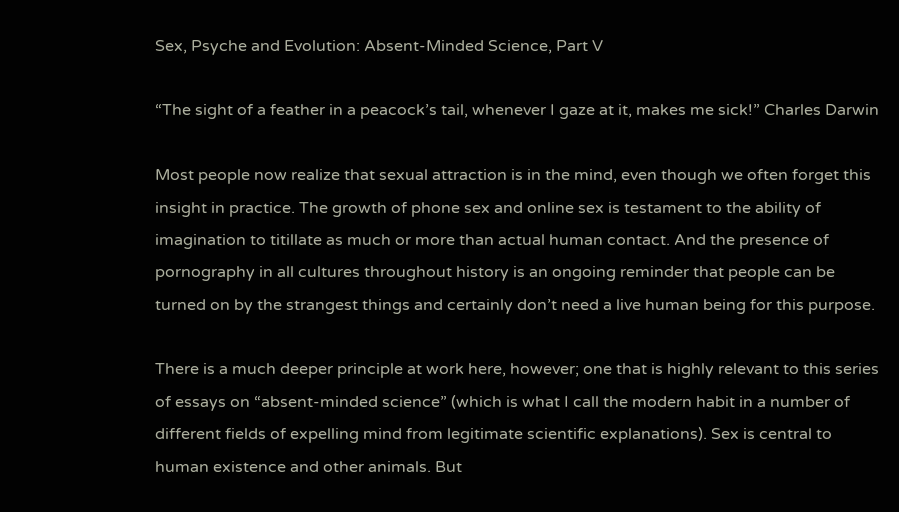Sex, Psyche and Evolution: Absent-Minded Science, Part V

“The sight of a feather in a peacock’s tail, whenever I gaze at it, makes me sick!” Charles Darwin

Most people now realize that sexual attraction is in the mind, even though we often forget this insight in practice. The growth of phone sex and online sex is testament to the ability of imagination to titillate as much or more than actual human contact. And the presence of pornography in all cultures throughout history is an ongoing reminder that people can be turned on by the strangest things and certainly don’t need a live human being for this purpose.

There is a much deeper principle at work here, however; one that is highly relevant to this series of essays on “absent-minded science” (which is what I call the modern habit in a number of different fields of expelling mind from legitimate scientific explanations). Sex is central to human existence and other animals. But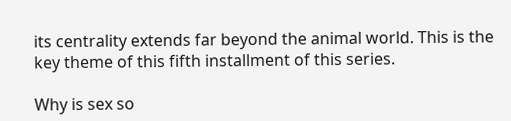its centrality extends far beyond the animal world. This is the key theme of this fifth installment of this series.

Why is sex so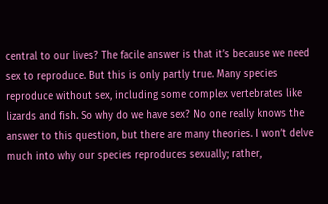central to our lives? The facile answer is that it’s because we need sex to reproduce. But this is only partly true. Many species reproduce without sex, including some complex vertebrates like lizards and fish. So why do we have sex? No one really knows the answer to this question, but there are many theories. I won’t delve much into why our species reproduces sexually; rather,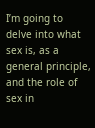I’m going to delve into what sex is, as a general principle, and the role of sex in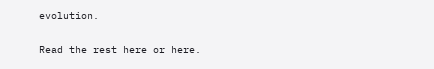evolution.

Read the rest here or here.